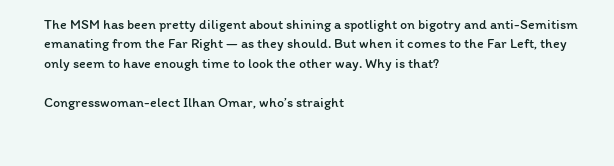The MSM has been pretty diligent about shining a spotlight on bigotry and anti-Semitism emanating from the Far Right — as they should. But when it comes to the Far Left, they only seem to have enough time to look the other way. Why is that?

Congresswoman-elect Ilhan Omar, who’s straight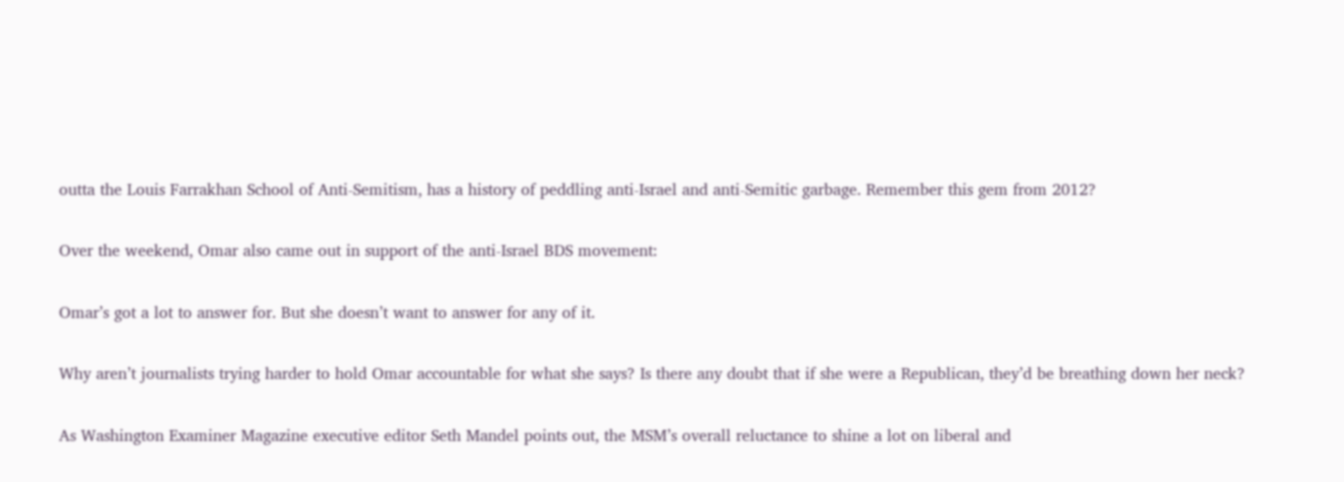outta the Louis Farrakhan School of Anti-Semitism, has a history of peddling anti-Israel and anti-Semitic garbage. Remember this gem from 2012?

Over the weekend, Omar also came out in support of the anti-Israel BDS movement:

Omar’s got a lot to answer for. But she doesn’t want to answer for any of it.

Why aren’t journalists trying harder to hold Omar accountable for what she says? Is there any doubt that if she were a Republican, they’d be breathing down her neck?

As Washington Examiner Magazine executive editor Seth Mandel points out, the MSM’s overall reluctance to shine a lot on liberal and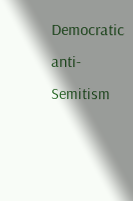Democratic anti-Semitism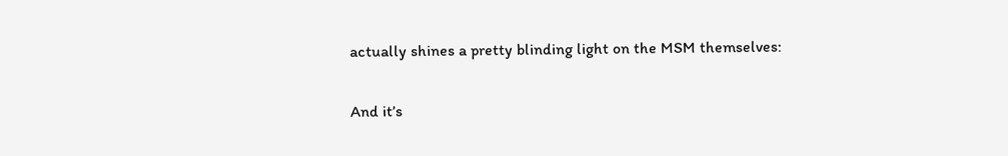actually shines a pretty blinding light on the MSM themselves:

And it’s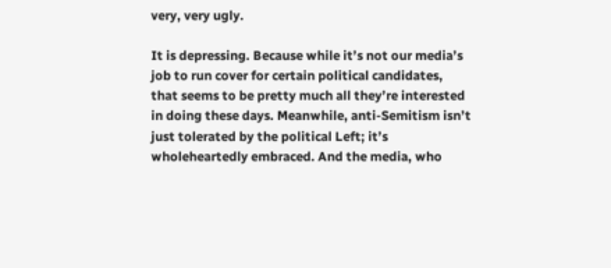very, very ugly.

It is depressing. Because while it’s not our media’s job to run cover for certain political candidates, that seems to be pretty much all they’re interested in doing these days. Meanwhile, anti-Semitism isn’t just tolerated by the political Left; it’s wholeheartedly embraced. And the media, who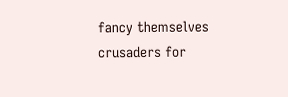fancy themselves crusaders for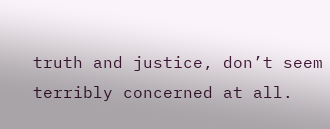truth and justice, don’t seem terribly concerned at all.